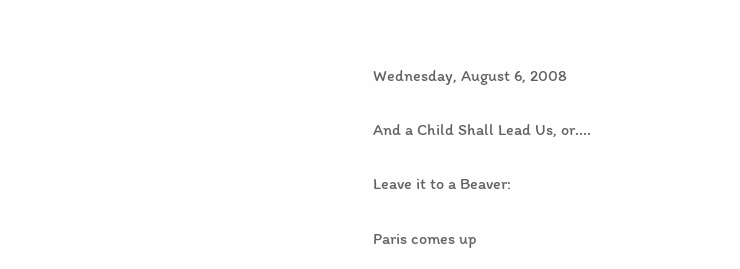Wednesday, August 6, 2008

And a Child Shall Lead Us, or....

Leave it to a Beaver:

Paris comes up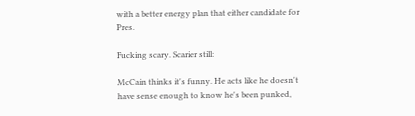with a better energy plan that either candidate for Pres.

Fucking scary. Scarier still:

McCain thinks it's funny. He acts like he doesn't have sense enough to know he's been punked,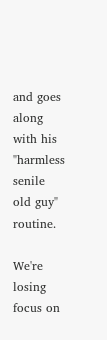and goes along with his "harmless senile old guy" routine.

We're losing focus on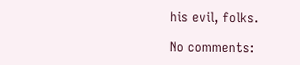his evil, folks.

No comments: